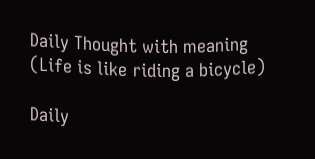Daily Thought with meaning (Life is like riding a bicycle)

Daily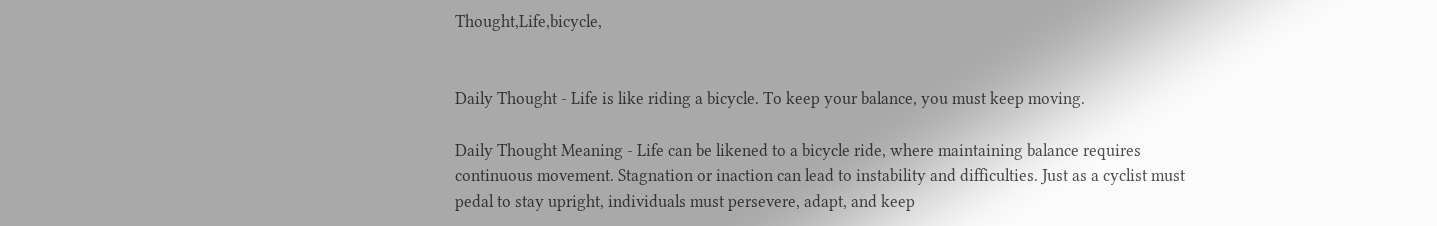Thought,Life,bicycle,


Daily Thought - Life is like riding a bicycle. To keep your balance, you must keep moving.

Daily Thought Meaning - Life can be likened to a bicycle ride, where maintaining balance requires continuous movement. Stagnation or inaction can lead to instability and difficulties. Just as a cyclist must pedal to stay upright, individuals must persevere, adapt, and keep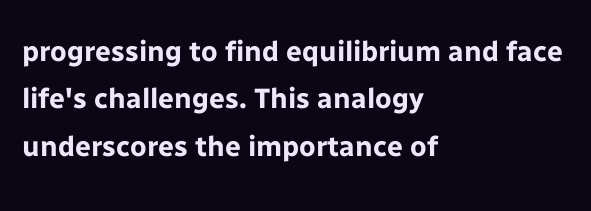progressing to find equilibrium and face life's challenges. This analogy underscores the importance of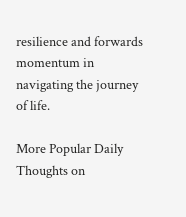resilience and forwards momentum in navigating the journey of life.

More Popular Daily Thoughts on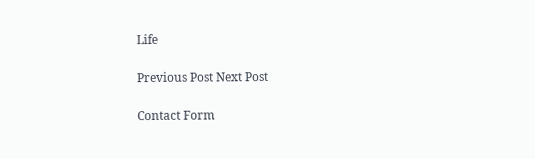Life

Previous Post Next Post

Contact Form